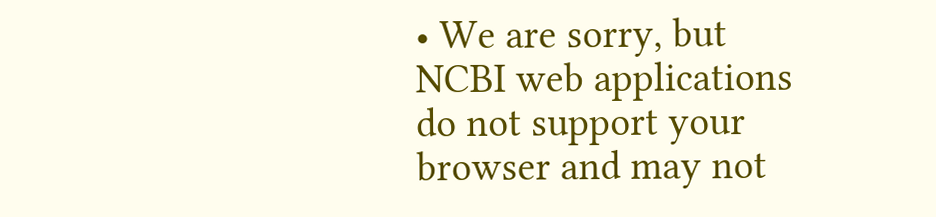• We are sorry, but NCBI web applications do not support your browser and may not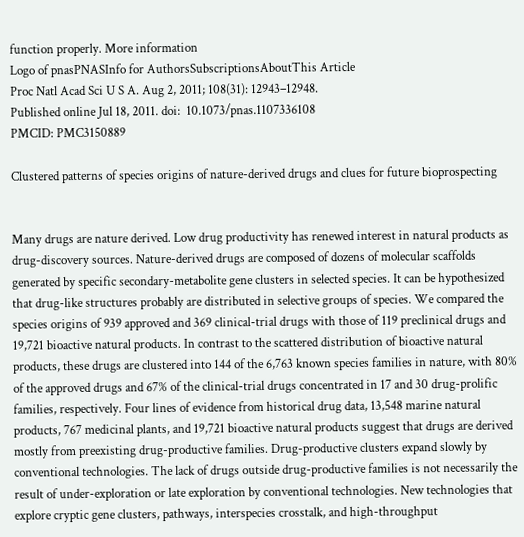function properly. More information
Logo of pnasPNASInfo for AuthorsSubscriptionsAboutThis Article
Proc Natl Acad Sci U S A. Aug 2, 2011; 108(31): 12943–12948.
Published online Jul 18, 2011. doi:  10.1073/pnas.1107336108
PMCID: PMC3150889

Clustered patterns of species origins of nature-derived drugs and clues for future bioprospecting


Many drugs are nature derived. Low drug productivity has renewed interest in natural products as drug-discovery sources. Nature-derived drugs are composed of dozens of molecular scaffolds generated by specific secondary-metabolite gene clusters in selected species. It can be hypothesized that drug-like structures probably are distributed in selective groups of species. We compared the species origins of 939 approved and 369 clinical-trial drugs with those of 119 preclinical drugs and 19,721 bioactive natural products. In contrast to the scattered distribution of bioactive natural products, these drugs are clustered into 144 of the 6,763 known species families in nature, with 80% of the approved drugs and 67% of the clinical-trial drugs concentrated in 17 and 30 drug-prolific families, respectively. Four lines of evidence from historical drug data, 13,548 marine natural products, 767 medicinal plants, and 19,721 bioactive natural products suggest that drugs are derived mostly from preexisting drug-productive families. Drug-productive clusters expand slowly by conventional technologies. The lack of drugs outside drug-productive families is not necessarily the result of under-exploration or late exploration by conventional technologies. New technologies that explore cryptic gene clusters, pathways, interspecies crosstalk, and high-throughput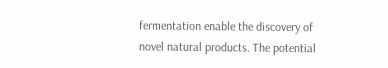fermentation enable the discovery of novel natural products. The potential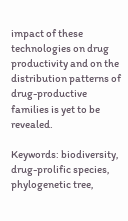impact of these technologies on drug productivity and on the distribution patterns of drug-productive families is yet to be revealed.

Keywords: biodiversity, drug-prolific species, phylogenetic tree,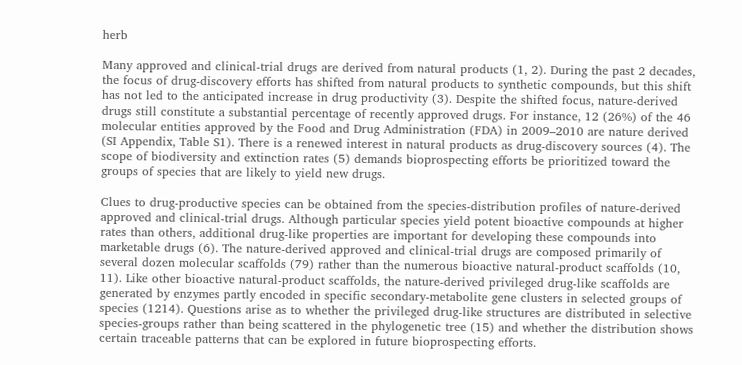herb

Many approved and clinical-trial drugs are derived from natural products (1, 2). During the past 2 decades, the focus of drug-discovery efforts has shifted from natural products to synthetic compounds, but this shift has not led to the anticipated increase in drug productivity (3). Despite the shifted focus, nature-derived drugs still constitute a substantial percentage of recently approved drugs. For instance, 12 (26%) of the 46 molecular entities approved by the Food and Drug Administration (FDA) in 2009–2010 are nature derived (SI Appendix, Table S1). There is a renewed interest in natural products as drug-discovery sources (4). The scope of biodiversity and extinction rates (5) demands bioprospecting efforts be prioritized toward the groups of species that are likely to yield new drugs.

Clues to drug-productive species can be obtained from the species-distribution profiles of nature-derived approved and clinical-trial drugs. Although particular species yield potent bioactive compounds at higher rates than others, additional drug-like properties are important for developing these compounds into marketable drugs (6). The nature-derived approved and clinical-trial drugs are composed primarily of several dozen molecular scaffolds (79) rather than the numerous bioactive natural-product scaffolds (10, 11). Like other bioactive natural-product scaffolds, the nature-derived privileged drug-like scaffolds are generated by enzymes partly encoded in specific secondary-metabolite gene clusters in selected groups of species (1214). Questions arise as to whether the privileged drug-like structures are distributed in selective species-groups rather than being scattered in the phylogenetic tree (15) and whether the distribution shows certain traceable patterns that can be explored in future bioprospecting efforts.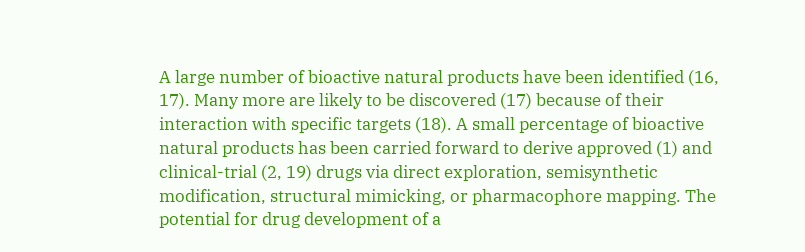A large number of bioactive natural products have been identified (16, 17). Many more are likely to be discovered (17) because of their interaction with specific targets (18). A small percentage of bioactive natural products has been carried forward to derive approved (1) and clinical-trial (2, 19) drugs via direct exploration, semisynthetic modification, structural mimicking, or pharmacophore mapping. The potential for drug development of a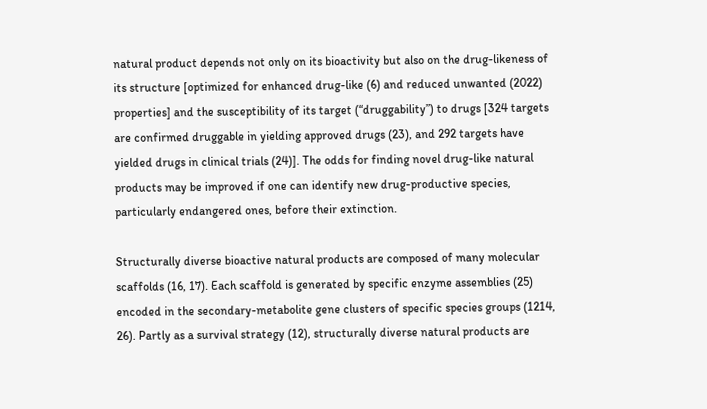natural product depends not only on its bioactivity but also on the drug-likeness of its structure [optimized for enhanced drug-like (6) and reduced unwanted (2022) properties] and the susceptibility of its target (“druggability”) to drugs [324 targets are confirmed druggable in yielding approved drugs (23), and 292 targets have yielded drugs in clinical trials (24)]. The odds for finding novel drug-like natural products may be improved if one can identify new drug-productive species, particularly endangered ones, before their extinction.

Structurally diverse bioactive natural products are composed of many molecular scaffolds (16, 17). Each scaffold is generated by specific enzyme assemblies (25) encoded in the secondary-metabolite gene clusters of specific species groups (1214, 26). Partly as a survival strategy (12), structurally diverse natural products are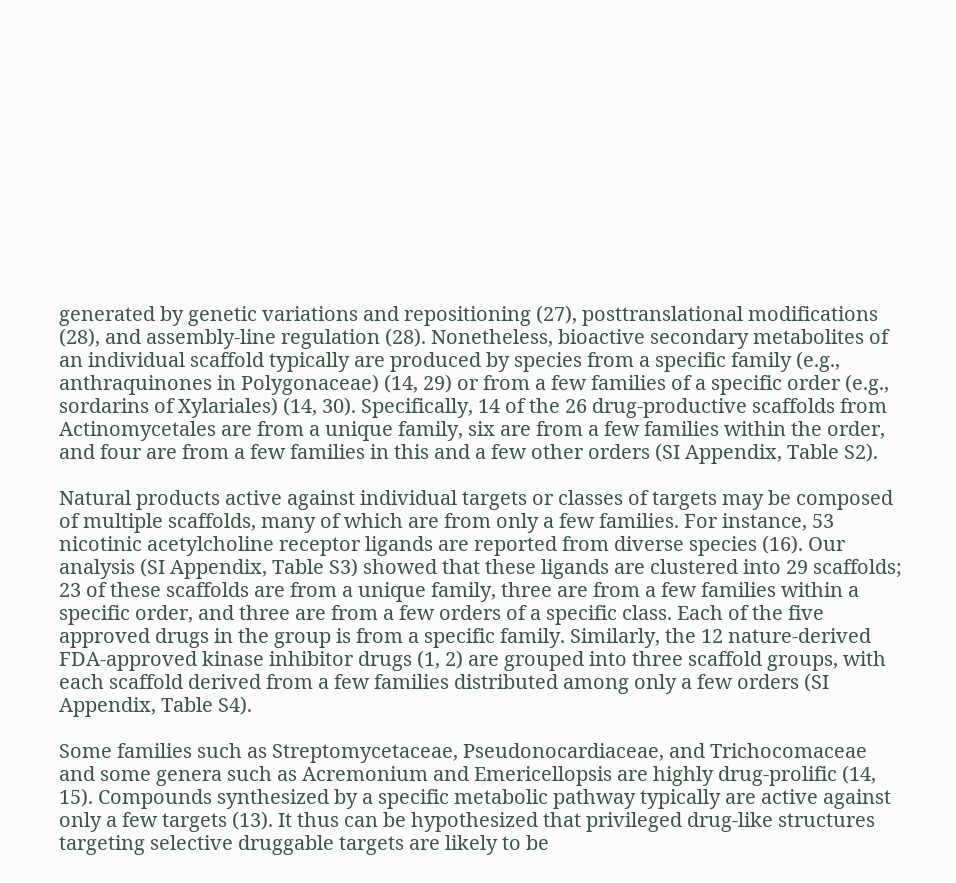generated by genetic variations and repositioning (27), posttranslational modifications (28), and assembly-line regulation (28). Nonetheless, bioactive secondary metabolites of an individual scaffold typically are produced by species from a specific family (e.g., anthraquinones in Polygonaceae) (14, 29) or from a few families of a specific order (e.g., sordarins of Xylariales) (14, 30). Specifically, 14 of the 26 drug-productive scaffolds from Actinomycetales are from a unique family, six are from a few families within the order, and four are from a few families in this and a few other orders (SI Appendix, Table S2).

Natural products active against individual targets or classes of targets may be composed of multiple scaffolds, many of which are from only a few families. For instance, 53 nicotinic acetylcholine receptor ligands are reported from diverse species (16). Our analysis (SI Appendix, Table S3) showed that these ligands are clustered into 29 scaffolds; 23 of these scaffolds are from a unique family, three are from a few families within a specific order, and three are from a few orders of a specific class. Each of the five approved drugs in the group is from a specific family. Similarly, the 12 nature-derived FDA-approved kinase inhibitor drugs (1, 2) are grouped into three scaffold groups, with each scaffold derived from a few families distributed among only a few orders (SI Appendix, Table S4).

Some families such as Streptomycetaceae, Pseudonocardiaceae, and Trichocomaceae and some genera such as Acremonium and Emericellopsis are highly drug-prolific (14, 15). Compounds synthesized by a specific metabolic pathway typically are active against only a few targets (13). It thus can be hypothesized that privileged drug-like structures targeting selective druggable targets are likely to be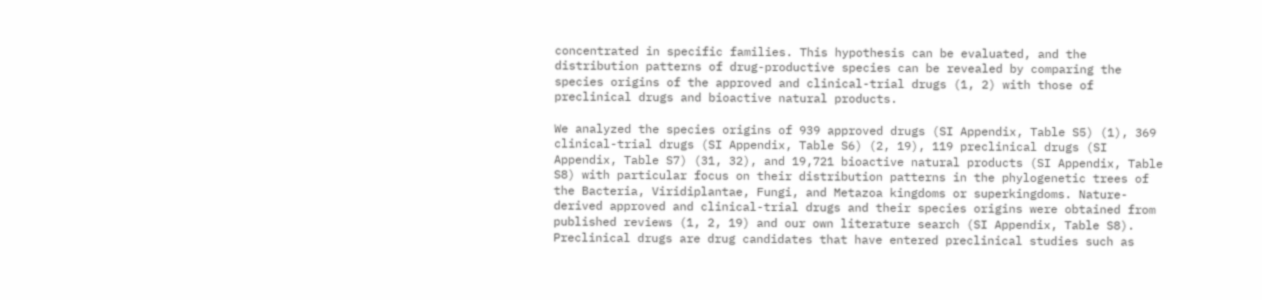concentrated in specific families. This hypothesis can be evaluated, and the distribution patterns of drug-productive species can be revealed by comparing the species origins of the approved and clinical-trial drugs (1, 2) with those of preclinical drugs and bioactive natural products.

We analyzed the species origins of 939 approved drugs (SI Appendix, Table S5) (1), 369 clinical-trial drugs (SI Appendix, Table S6) (2, 19), 119 preclinical drugs (SI Appendix, Table S7) (31, 32), and 19,721 bioactive natural products (SI Appendix, Table S8) with particular focus on their distribution patterns in the phylogenetic trees of the Bacteria, Viridiplantae, Fungi, and Metazoa kingdoms or superkingdoms. Nature-derived approved and clinical-trial drugs and their species origins were obtained from published reviews (1, 2, 19) and our own literature search (SI Appendix, Table S8). Preclinical drugs are drug candidates that have entered preclinical studies such as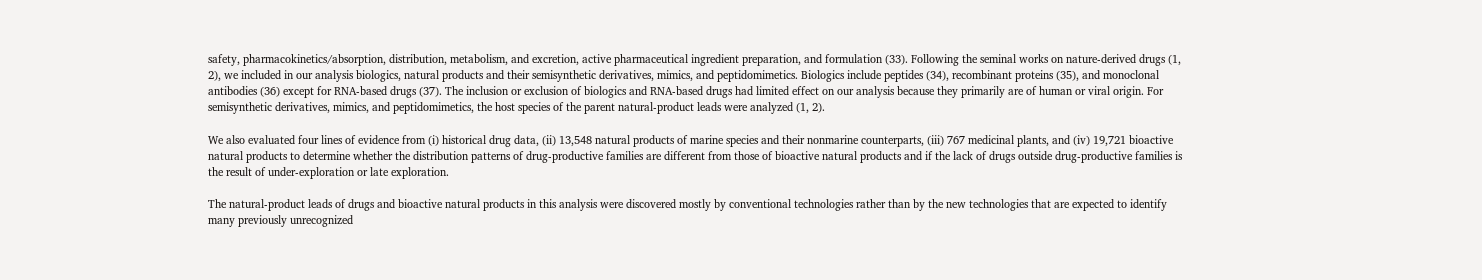safety, pharmacokinetics/absorption, distribution, metabolism, and excretion, active pharmaceutical ingredient preparation, and formulation (33). Following the seminal works on nature-derived drugs (1, 2), we included in our analysis biologics, natural products and their semisynthetic derivatives, mimics, and peptidomimetics. Biologics include peptides (34), recombinant proteins (35), and monoclonal antibodies (36) except for RNA-based drugs (37). The inclusion or exclusion of biologics and RNA-based drugs had limited effect on our analysis because they primarily are of human or viral origin. For semisynthetic derivatives, mimics, and peptidomimetics, the host species of the parent natural-product leads were analyzed (1, 2).

We also evaluated four lines of evidence from (i) historical drug data, (ii) 13,548 natural products of marine species and their nonmarine counterparts, (iii) 767 medicinal plants, and (iv) 19,721 bioactive natural products to determine whether the distribution patterns of drug-productive families are different from those of bioactive natural products and if the lack of drugs outside drug-productive families is the result of under-exploration or late exploration.

The natural-product leads of drugs and bioactive natural products in this analysis were discovered mostly by conventional technologies rather than by the new technologies that are expected to identify many previously unrecognized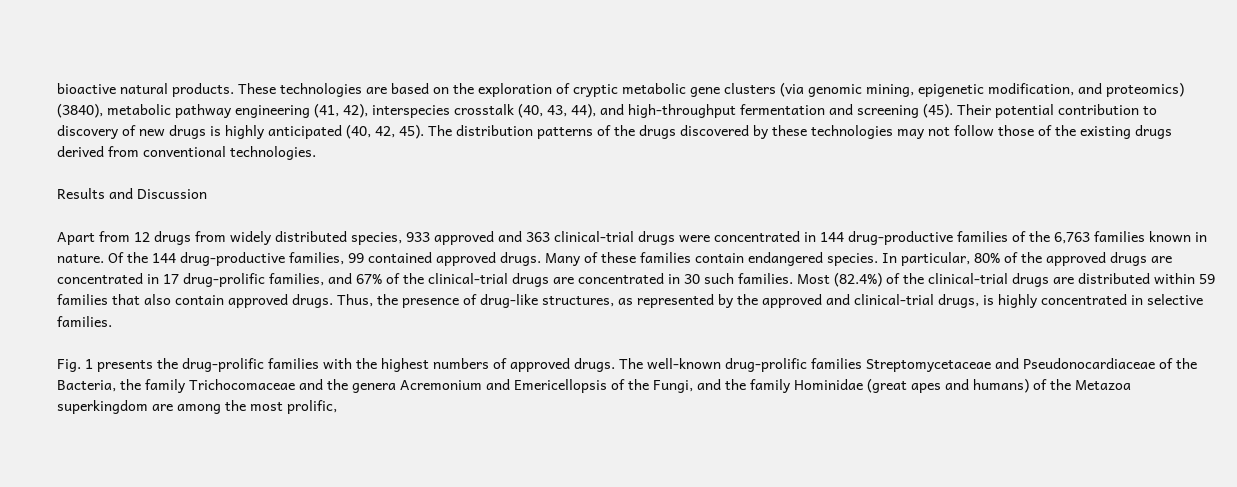bioactive natural products. These technologies are based on the exploration of cryptic metabolic gene clusters (via genomic mining, epigenetic modification, and proteomics) (3840), metabolic pathway engineering (41, 42), interspecies crosstalk (40, 43, 44), and high-throughput fermentation and screening (45). Their potential contribution to discovery of new drugs is highly anticipated (40, 42, 45). The distribution patterns of the drugs discovered by these technologies may not follow those of the existing drugs derived from conventional technologies.

Results and Discussion

Apart from 12 drugs from widely distributed species, 933 approved and 363 clinical-trial drugs were concentrated in 144 drug-productive families of the 6,763 families known in nature. Of the 144 drug-productive families, 99 contained approved drugs. Many of these families contain endangered species. In particular, 80% of the approved drugs are concentrated in 17 drug-prolific families, and 67% of the clinical-trial drugs are concentrated in 30 such families. Most (82.4%) of the clinical-trial drugs are distributed within 59 families that also contain approved drugs. Thus, the presence of drug-like structures, as represented by the approved and clinical-trial drugs, is highly concentrated in selective families.

Fig. 1 presents the drug-prolific families with the highest numbers of approved drugs. The well-known drug-prolific families Streptomycetaceae and Pseudonocardiaceae of the Bacteria, the family Trichocomaceae and the genera Acremonium and Emericellopsis of the Fungi, and the family Hominidae (great apes and humans) of the Metazoa superkingdom are among the most prolific,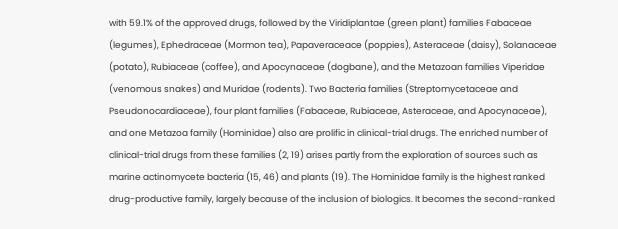with 59.1% of the approved drugs, followed by the Viridiplantae (green plant) families Fabaceae (legumes), Ephedraceae (Mormon tea), Papaveraceace (poppies), Asteraceae (daisy), Solanaceae (potato), Rubiaceae (coffee), and Apocynaceae (dogbane), and the Metazoan families Viperidae (venomous snakes) and Muridae (rodents). Two Bacteria families (Streptomycetaceae and Pseudonocardiaceae), four plant families (Fabaceae, Rubiaceae, Asteraceae, and Apocynaceae), and one Metazoa family (Hominidae) also are prolific in clinical-trial drugs. The enriched number of clinical-trial drugs from these families (2, 19) arises partly from the exploration of sources such as marine actinomycete bacteria (15, 46) and plants (19). The Hominidae family is the highest ranked drug-productive family, largely because of the inclusion of biologics. It becomes the second-ranked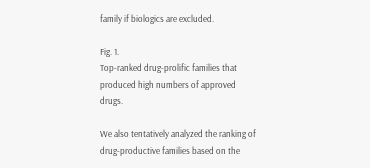family if biologics are excluded.

Fig. 1.
Top-ranked drug-prolific families that produced high numbers of approved drugs.

We also tentatively analyzed the ranking of drug-productive families based on the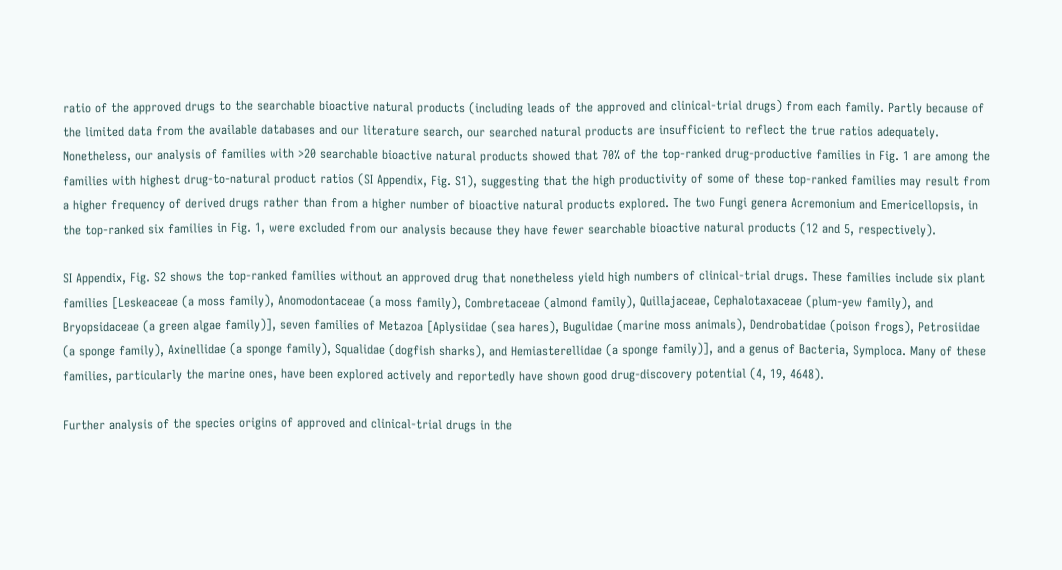ratio of the approved drugs to the searchable bioactive natural products (including leads of the approved and clinical-trial drugs) from each family. Partly because of the limited data from the available databases and our literature search, our searched natural products are insufficient to reflect the true ratios adequately. Nonetheless, our analysis of families with >20 searchable bioactive natural products showed that 70% of the top-ranked drug-productive families in Fig. 1 are among the families with highest drug-to-natural product ratios (SI Appendix, Fig. S1), suggesting that the high productivity of some of these top-ranked families may result from a higher frequency of derived drugs rather than from a higher number of bioactive natural products explored. The two Fungi genera Acremonium and Emericellopsis, in the top-ranked six families in Fig. 1, were excluded from our analysis because they have fewer searchable bioactive natural products (12 and 5, respectively).

SI Appendix, Fig. S2 shows the top-ranked families without an approved drug that nonetheless yield high numbers of clinical-trial drugs. These families include six plant families [Leskeaceae (a moss family), Anomodontaceae (a moss family), Combretaceae (almond family), Quillajaceae, Cephalotaxaceae (plum-yew family), and Bryopsidaceae (a green algae family)], seven families of Metazoa [Aplysiidae (sea hares), Bugulidae (marine moss animals), Dendrobatidae (poison frogs), Petrosiidae (a sponge family), Axinellidae (a sponge family), Squalidae (dogfish sharks), and Hemiasterellidae (a sponge family)], and a genus of Bacteria, Symploca. Many of these families, particularly the marine ones, have been explored actively and reportedly have shown good drug-discovery potential (4, 19, 4648).

Further analysis of the species origins of approved and clinical-trial drugs in the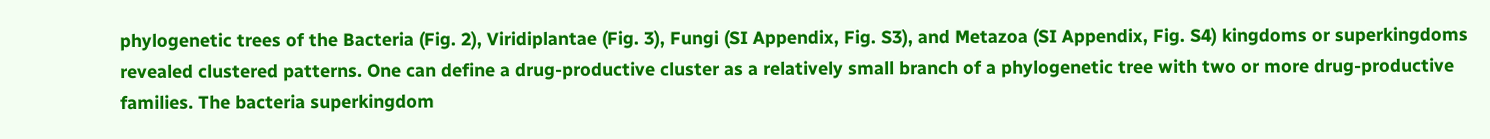phylogenetic trees of the Bacteria (Fig. 2), Viridiplantae (Fig. 3), Fungi (SI Appendix, Fig. S3), and Metazoa (SI Appendix, Fig. S4) kingdoms or superkingdoms revealed clustered patterns. One can define a drug-productive cluster as a relatively small branch of a phylogenetic tree with two or more drug-productive families. The bacteria superkingdom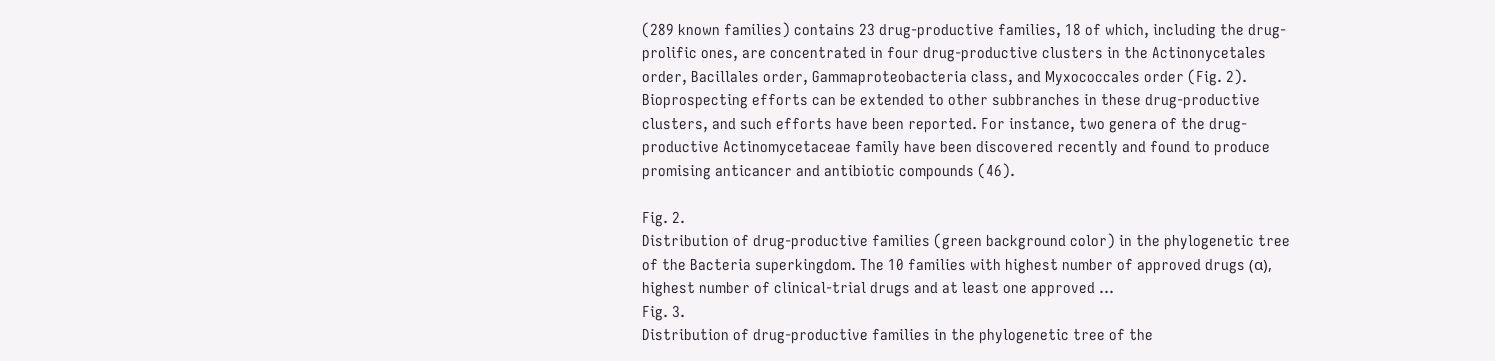(289 known families) contains 23 drug-productive families, 18 of which, including the drug-prolific ones, are concentrated in four drug-productive clusters in the Actinonycetales order, Bacillales order, Gammaproteobacteria class, and Myxococcales order (Fig. 2). Bioprospecting efforts can be extended to other subbranches in these drug-productive clusters, and such efforts have been reported. For instance, two genera of the drug-productive Actinomycetaceae family have been discovered recently and found to produce promising anticancer and antibiotic compounds (46).

Fig. 2.
Distribution of drug-productive families (green background color) in the phylogenetic tree of the Bacteria superkingdom. The 10 families with highest number of approved drugs (α), highest number of clinical-trial drugs and at least one approved ...
Fig. 3.
Distribution of drug-productive families in the phylogenetic tree of the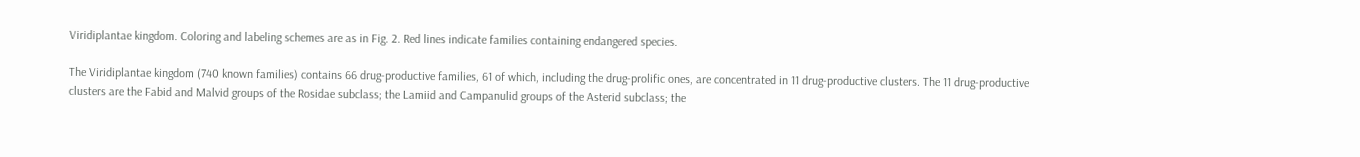Viridiplantae kingdom. Coloring and labeling schemes are as in Fig. 2. Red lines indicate families containing endangered species.

The Viridiplantae kingdom (740 known families) contains 66 drug-productive families, 61 of which, including the drug-prolific ones, are concentrated in 11 drug-productive clusters. The 11 drug-productive clusters are the Fabid and Malvid groups of the Rosidae subclass; the Lamiid and Campanulid groups of the Asterid subclass; the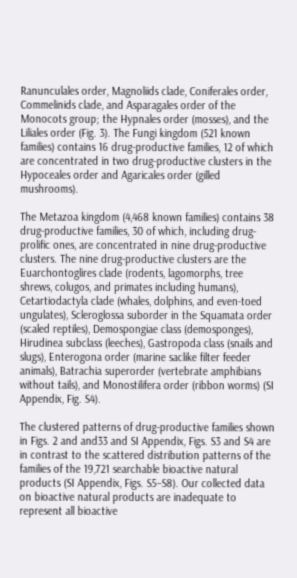Ranunculales order, Magnoliids clade, Coniferales order, Commelinids clade, and Asparagales order of the Monocots group; the Hypnales order (mosses), and the Liliales order (Fig. 3). The Fungi kingdom (521 known families) contains 16 drug-productive families, 12 of which are concentrated in two drug-productive clusters in the Hypoceales order and Agaricales order (gilled mushrooms).

The Metazoa kingdom (4,468 known families) contains 38 drug-productive families, 30 of which, including drug-prolific ones, are concentrated in nine drug-productive clusters. The nine drug-productive clusters are the Euarchontoglires clade (rodents, lagomorphs, tree shrews, colugos, and primates including humans), Cetartiodactyla clade (whales, dolphins, and even-toed ungulates), Scleroglossa suborder in the Squamata order (scaled reptiles), Demospongiae class (demosponges), Hirudinea subclass (leeches), Gastropoda class (snails and slugs), Enterogona order (marine saclike filter feeder animals), Batrachia superorder (vertebrate amphibians without tails), and Monostilifera order (ribbon worms) (SI Appendix, Fig. S4).

The clustered patterns of drug-productive families shown in Figs. 2 and and33 and SI Appendix, Figs. S3 and S4 are in contrast to the scattered distribution patterns of the families of the 19,721 searchable bioactive natural products (SI Appendix, Figs. S5–S8). Our collected data on bioactive natural products are inadequate to represent all bioactive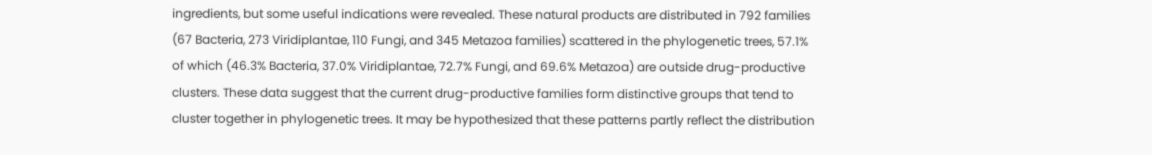ingredients, but some useful indications were revealed. These natural products are distributed in 792 families (67 Bacteria, 273 Viridiplantae, 110 Fungi, and 345 Metazoa families) scattered in the phylogenetic trees, 57.1% of which (46.3% Bacteria, 37.0% Viridiplantae, 72.7% Fungi, and 69.6% Metazoa) are outside drug-productive clusters. These data suggest that the current drug-productive families form distinctive groups that tend to cluster together in phylogenetic trees. It may be hypothesized that these patterns partly reflect the distribution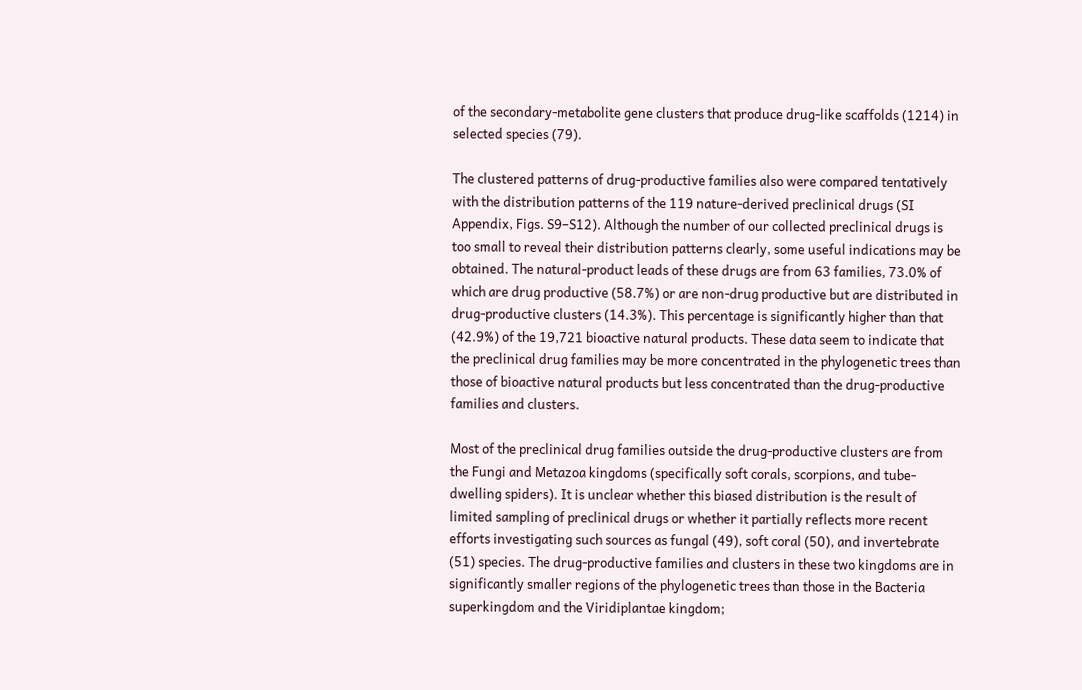of the secondary-metabolite gene clusters that produce drug-like scaffolds (1214) in selected species (79).

The clustered patterns of drug-productive families also were compared tentatively with the distribution patterns of the 119 nature-derived preclinical drugs (SI Appendix, Figs. S9–S12). Although the number of our collected preclinical drugs is too small to reveal their distribution patterns clearly, some useful indications may be obtained. The natural-product leads of these drugs are from 63 families, 73.0% of which are drug productive (58.7%) or are non-drug productive but are distributed in drug-productive clusters (14.3%). This percentage is significantly higher than that (42.9%) of the 19,721 bioactive natural products. These data seem to indicate that the preclinical drug families may be more concentrated in the phylogenetic trees than those of bioactive natural products but less concentrated than the drug-productive families and clusters.

Most of the preclinical drug families outside the drug-productive clusters are from the Fungi and Metazoa kingdoms (specifically soft corals, scorpions, and tube-dwelling spiders). It is unclear whether this biased distribution is the result of limited sampling of preclinical drugs or whether it partially reflects more recent efforts investigating such sources as fungal (49), soft coral (50), and invertebrate (51) species. The drug-productive families and clusters in these two kingdoms are in significantly smaller regions of the phylogenetic trees than those in the Bacteria superkingdom and the Viridiplantae kingdom;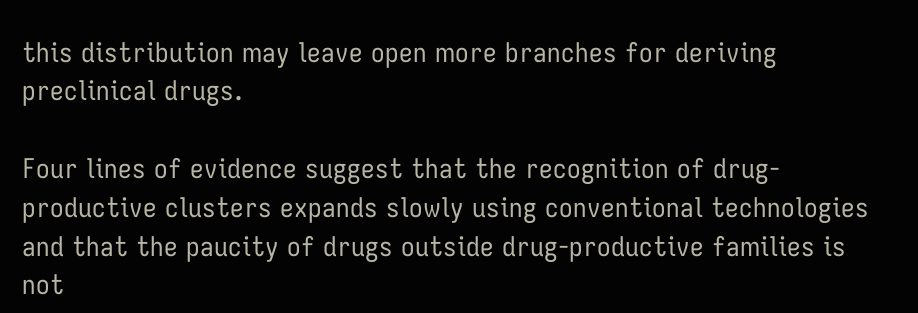this distribution may leave open more branches for deriving preclinical drugs.

Four lines of evidence suggest that the recognition of drug-productive clusters expands slowly using conventional technologies and that the paucity of drugs outside drug-productive families is not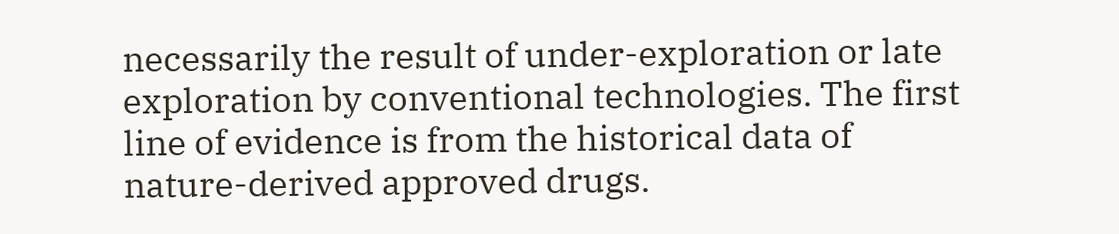necessarily the result of under-exploration or late exploration by conventional technologies. The first line of evidence is from the historical data of nature-derived approved drugs.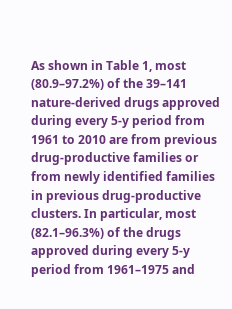As shown in Table 1, most (80.9–97.2%) of the 39–141 nature-derived drugs approved during every 5-y period from 1961 to 2010 are from previous drug-productive families or from newly identified families in previous drug-productive clusters. In particular, most (82.1–96.3%) of the drugs approved during every 5-y period from 1961–1975 and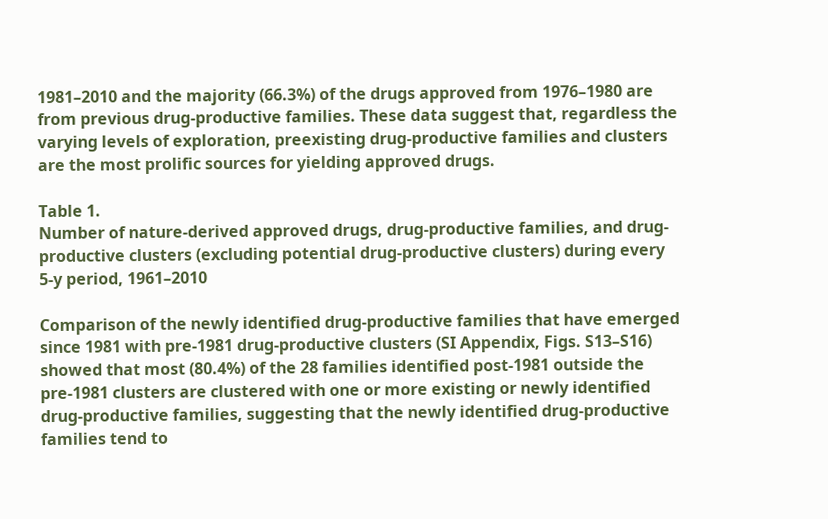1981–2010 and the majority (66.3%) of the drugs approved from 1976–1980 are from previous drug-productive families. These data suggest that, regardless the varying levels of exploration, preexisting drug-productive families and clusters are the most prolific sources for yielding approved drugs.

Table 1.
Number of nature-derived approved drugs, drug-productive families, and drug-productive clusters (excluding potential drug-productive clusters) during every 5-y period, 1961–2010

Comparison of the newly identified drug-productive families that have emerged since 1981 with pre-1981 drug-productive clusters (SI Appendix, Figs. S13–S16) showed that most (80.4%) of the 28 families identified post-1981 outside the pre-1981 clusters are clustered with one or more existing or newly identified drug-productive families, suggesting that the newly identified drug-productive families tend to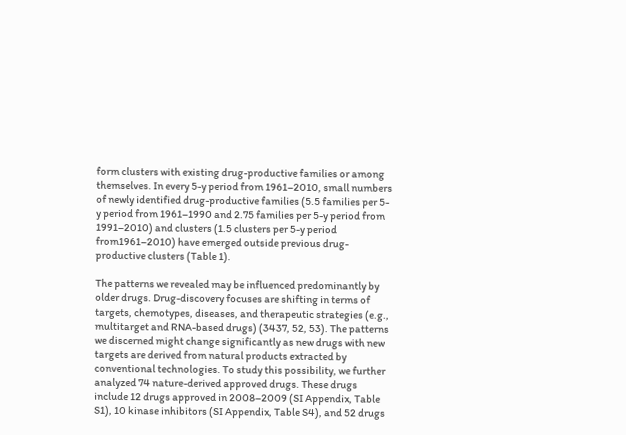form clusters with existing drug-productive families or among themselves. In every 5-y period from 1961–2010, small numbers of newly identified drug-productive families (5.5 families per 5-y period from 1961–1990 and 2.75 families per 5-y period from 1991–2010) and clusters (1.5 clusters per 5-y period from1961–2010) have emerged outside previous drug-productive clusters (Table 1).

The patterns we revealed may be influenced predominantly by older drugs. Drug-discovery focuses are shifting in terms of targets, chemotypes, diseases, and therapeutic strategies (e.g., multitarget and RNA-based drugs) (3437, 52, 53). The patterns we discerned might change significantly as new drugs with new targets are derived from natural products extracted by conventional technologies. To study this possibility, we further analyzed 74 nature-derived approved drugs. These drugs include 12 drugs approved in 2008–2009 (SI Appendix, Table S1), 10 kinase inhibitors (SI Appendix, Table S4), and 52 drugs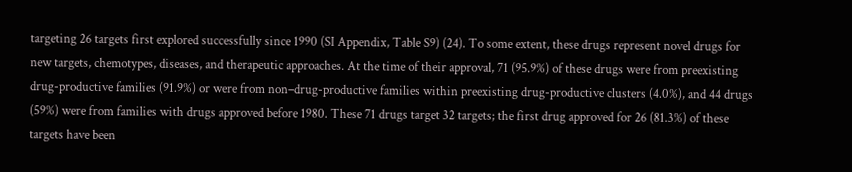targeting 26 targets first explored successfully since 1990 (SI Appendix, Table S9) (24). To some extent, these drugs represent novel drugs for new targets, chemotypes, diseases, and therapeutic approaches. At the time of their approval, 71 (95.9%) of these drugs were from preexisting drug-productive families (91.9%) or were from non–drug-productive families within preexisting drug-productive clusters (4.0%), and 44 drugs (59%) were from families with drugs approved before 1980. These 71 drugs target 32 targets; the first drug approved for 26 (81.3%) of these targets have been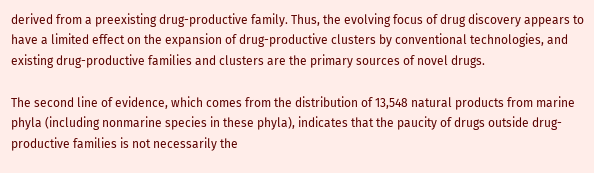derived from a preexisting drug-productive family. Thus, the evolving focus of drug discovery appears to have a limited effect on the expansion of drug-productive clusters by conventional technologies, and existing drug-productive families and clusters are the primary sources of novel drugs.

The second line of evidence, which comes from the distribution of 13,548 natural products from marine phyla (including nonmarine species in these phyla), indicates that the paucity of drugs outside drug-productive families is not necessarily the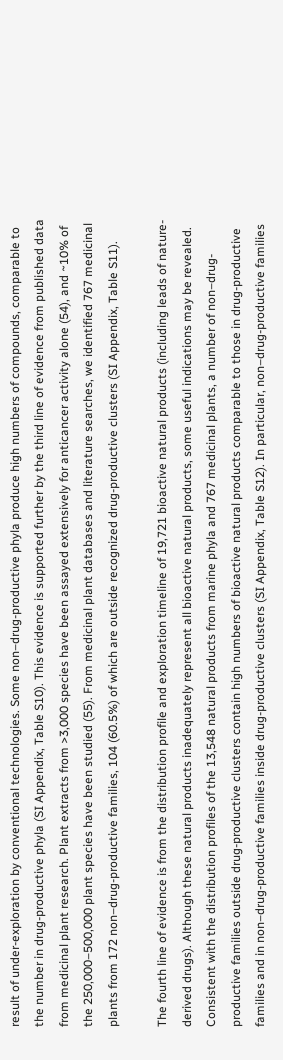result of under-exploration by conventional technologies. Some non–drug-productive phyla produce high numbers of compounds, comparable to the number in drug-productive phyla (SI Appendix, Table S10). This evidence is supported further by the third line of evidence from published data from medicinal plant research. Plant extracts from >3,000 species have been assayed extensively for anticancer activity alone (54), and ~10% of the 250,000–500,000 plant species have been studied (55). From medicinal plant databases and literature searches, we identified 767 medicinal plants from 172 non–drug-productive families, 104 (60.5%) of which are outside recognized drug-productive clusters (SI Appendix, Table S11).

The fourth line of evidence is from the distribution profile and exploration timeline of 19,721 bioactive natural products (including leads of nature-derived drugs). Although these natural products inadequately represent all bioactive natural products, some useful indications may be revealed. Consistent with the distribution profiles of the 13,548 natural products from marine phyla and 767 medicinal plants, a number of non–drug-productive families outside drug-productive clusters contain high numbers of bioactive natural products comparable to those in drug-productive families and in non–drug-productive families inside drug-productive clusters (SI Appendix, Table S12). In particular, non–drug-productive families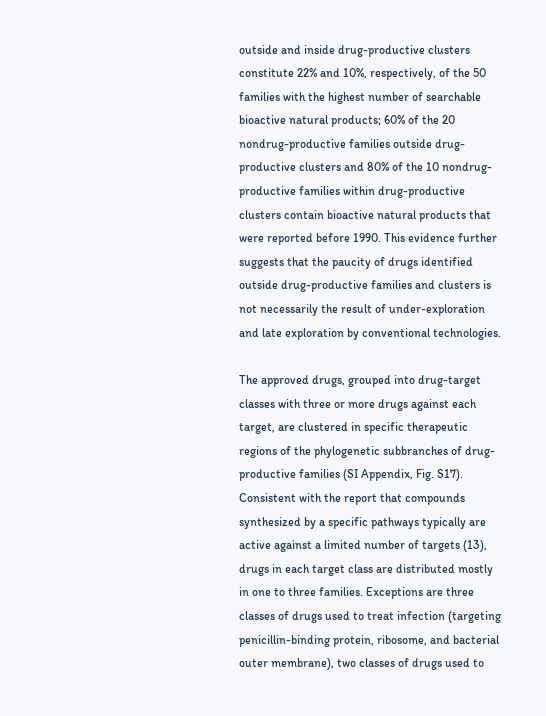outside and inside drug-productive clusters constitute 22% and 10%, respectively, of the 50 families with the highest number of searchable bioactive natural products; 60% of the 20 nondrug-productive families outside drug-productive clusters and 80% of the 10 nondrug-productive families within drug-productive clusters contain bioactive natural products that were reported before 1990. This evidence further suggests that the paucity of drugs identified outside drug-productive families and clusters is not necessarily the result of under-exploration and late exploration by conventional technologies.

The approved drugs, grouped into drug-target classes with three or more drugs against each target, are clustered in specific therapeutic regions of the phylogenetic subbranches of drug-productive families (SI Appendix, Fig. S17). Consistent with the report that compounds synthesized by a specific pathways typically are active against a limited number of targets (13), drugs in each target class are distributed mostly in one to three families. Exceptions are three classes of drugs used to treat infection (targeting penicillin-binding protein, ribosome, and bacterial outer membrane), two classes of drugs used to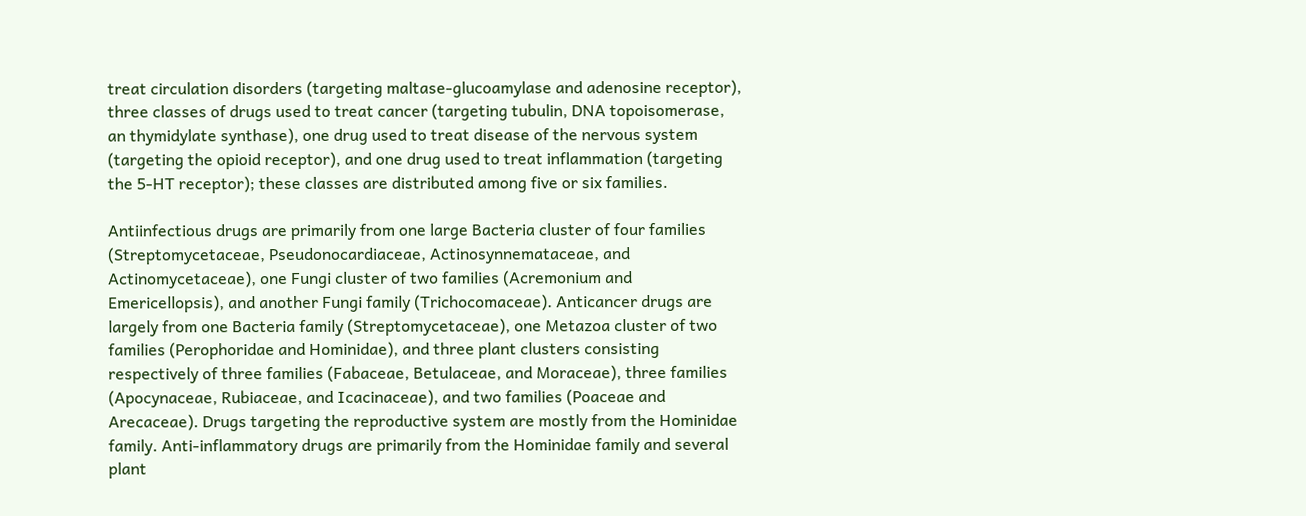treat circulation disorders (targeting maltase-glucoamylase and adenosine receptor), three classes of drugs used to treat cancer (targeting tubulin, DNA topoisomerase, an thymidylate synthase), one drug used to treat disease of the nervous system (targeting the opioid receptor), and one drug used to treat inflammation (targeting the 5-HT receptor); these classes are distributed among five or six families.

Antiinfectious drugs are primarily from one large Bacteria cluster of four families (Streptomycetaceae, Pseudonocardiaceae, Actinosynnemataceae, and Actinomycetaceae), one Fungi cluster of two families (Acremonium and Emericellopsis), and another Fungi family (Trichocomaceae). Anticancer drugs are largely from one Bacteria family (Streptomycetaceae), one Metazoa cluster of two families (Perophoridae and Hominidae), and three plant clusters consisting respectively of three families (Fabaceae, Betulaceae, and Moraceae), three families (Apocynaceae, Rubiaceae, and Icacinaceae), and two families (Poaceae and Arecaceae). Drugs targeting the reproductive system are mostly from the Hominidae family. Anti-inflammatory drugs are primarily from the Hominidae family and several plant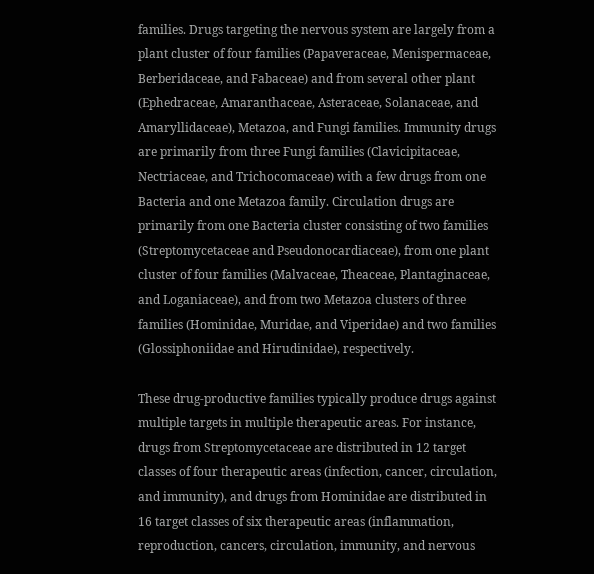families. Drugs targeting the nervous system are largely from a plant cluster of four families (Papaveraceae, Menispermaceae, Berberidaceae, and Fabaceae) and from several other plant (Ephedraceae, Amaranthaceae, Asteraceae, Solanaceae, and Amaryllidaceae), Metazoa, and Fungi families. Immunity drugs are primarily from three Fungi families (Clavicipitaceae, Nectriaceae, and Trichocomaceae) with a few drugs from one Bacteria and one Metazoa family. Circulation drugs are primarily from one Bacteria cluster consisting of two families (Streptomycetaceae and Pseudonocardiaceae), from one plant cluster of four families (Malvaceae, Theaceae, Plantaginaceae, and Loganiaceae), and from two Metazoa clusters of three families (Hominidae, Muridae, and Viperidae) and two families (Glossiphoniidae and Hirudinidae), respectively.

These drug-productive families typically produce drugs against multiple targets in multiple therapeutic areas. For instance, drugs from Streptomycetaceae are distributed in 12 target classes of four therapeutic areas (infection, cancer, circulation, and immunity), and drugs from Hominidae are distributed in 16 target classes of six therapeutic areas (inflammation, reproduction, cancers, circulation, immunity, and nervous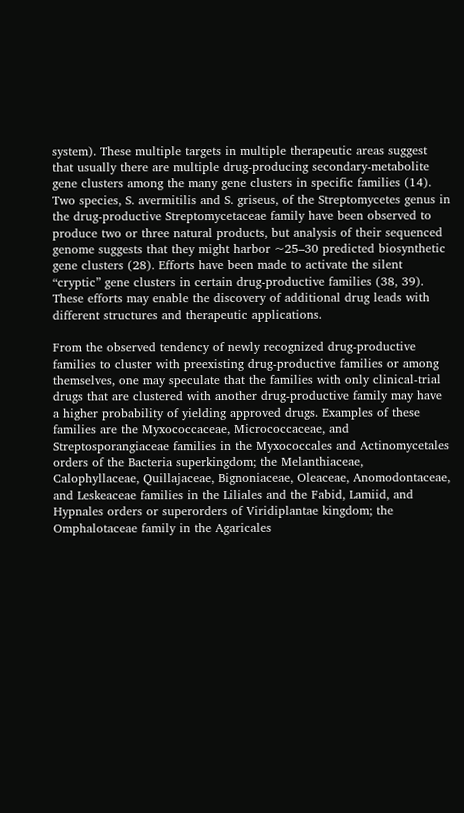system). These multiple targets in multiple therapeutic areas suggest that usually there are multiple drug-producing secondary-metabolite gene clusters among the many gene clusters in specific families (14). Two species, S. avermitilis and S. griseus, of the Streptomycetes genus in the drug-productive Streptomycetaceae family have been observed to produce two or three natural products, but analysis of their sequenced genome suggests that they might harbor ~25–30 predicted biosynthetic gene clusters (28). Efforts have been made to activate the silent “cryptic” gene clusters in certain drug-productive families (38, 39). These efforts may enable the discovery of additional drug leads with different structures and therapeutic applications.

From the observed tendency of newly recognized drug-productive families to cluster with preexisting drug-productive families or among themselves, one may speculate that the families with only clinical-trial drugs that are clustered with another drug-productive family may have a higher probability of yielding approved drugs. Examples of these families are the Myxococcaceae, Micrococcaceae, and Streptosporangiaceae families in the Myxococcales and Actinomycetales orders of the Bacteria superkingdom; the Melanthiaceae, Calophyllaceae, Quillajaceae, Bignoniaceae, Oleaceae, Anomodontaceae, and Leskeaceae families in the Liliales and the Fabid, Lamiid, and Hypnales orders or superorders of Viridiplantae kingdom; the Omphalotaceae family in the Agaricales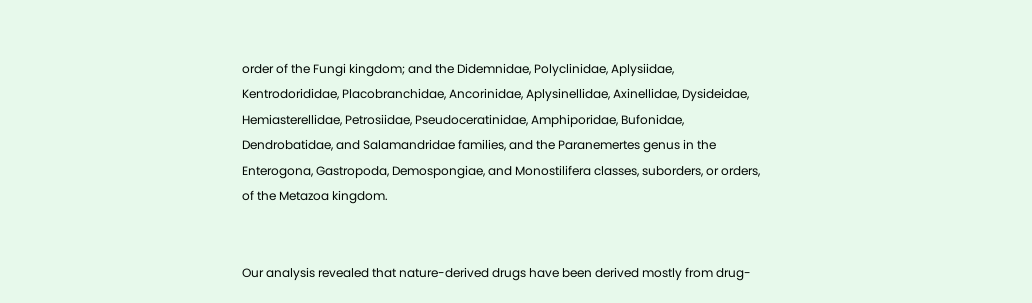order of the Fungi kingdom; and the Didemnidae, Polyclinidae, Aplysiidae, Kentrodorididae, Placobranchidae, Ancorinidae, Aplysinellidae, Axinellidae, Dysideidae, Hemiasterellidae, Petrosiidae, Pseudoceratinidae, Amphiporidae, Bufonidae, Dendrobatidae, and Salamandridae families, and the Paranemertes genus in the Enterogona, Gastropoda, Demospongiae, and Monostilifera classes, suborders, or orders, of the Metazoa kingdom.


Our analysis revealed that nature-derived drugs have been derived mostly from drug-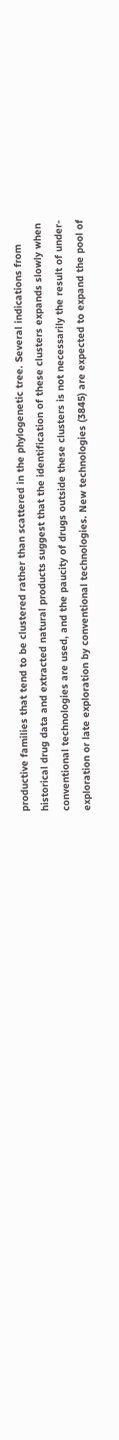productive families that tend to be clustered rather than scattered in the phylogenetic tree. Several indications from historical drug data and extracted natural products suggest that the identification of these clusters expands slowly when conventional technologies are used, and the paucity of drugs outside these clusters is not necessarily the result of under-exploration or late exploration by conventional technologies. New technologies (3845) are expected to expand the pool of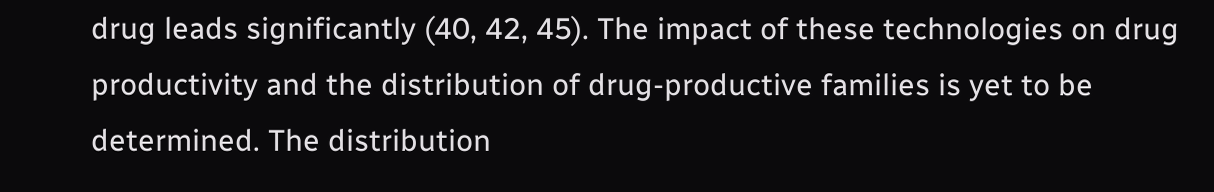drug leads significantly (40, 42, 45). The impact of these technologies on drug productivity and the distribution of drug-productive families is yet to be determined. The distribution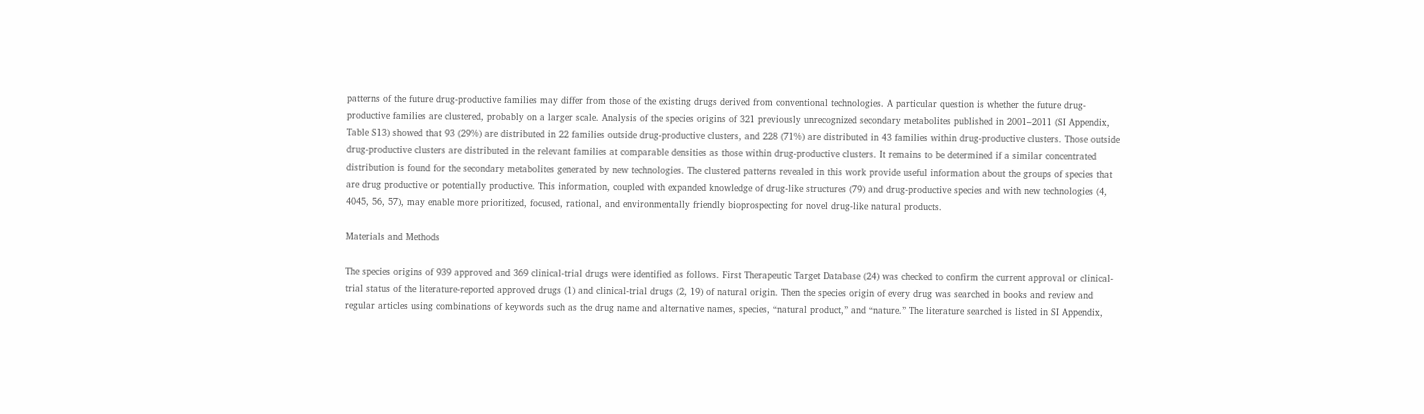patterns of the future drug-productive families may differ from those of the existing drugs derived from conventional technologies. A particular question is whether the future drug-productive families are clustered, probably on a larger scale. Analysis of the species origins of 321 previously unrecognized secondary metabolites published in 2001–2011 (SI Appendix, Table S13) showed that 93 (29%) are distributed in 22 families outside drug-productive clusters, and 228 (71%) are distributed in 43 families within drug-productive clusters. Those outside drug-productive clusters are distributed in the relevant families at comparable densities as those within drug-productive clusters. It remains to be determined if a similar concentrated distribution is found for the secondary metabolites generated by new technologies. The clustered patterns revealed in this work provide useful information about the groups of species that are drug productive or potentially productive. This information, coupled with expanded knowledge of drug-like structures (79) and drug-productive species and with new technologies (4, 4045, 56, 57), may enable more prioritized, focused, rational, and environmentally friendly bioprospecting for novel drug-like natural products.

Materials and Methods

The species origins of 939 approved and 369 clinical-trial drugs were identified as follows. First Therapeutic Target Database (24) was checked to confirm the current approval or clinical-trial status of the literature-reported approved drugs (1) and clinical-trial drugs (2, 19) of natural origin. Then the species origin of every drug was searched in books and review and regular articles using combinations of keywords such as the drug name and alternative names, species, “natural product,” and “nature.” The literature searched is listed in SI Appendix,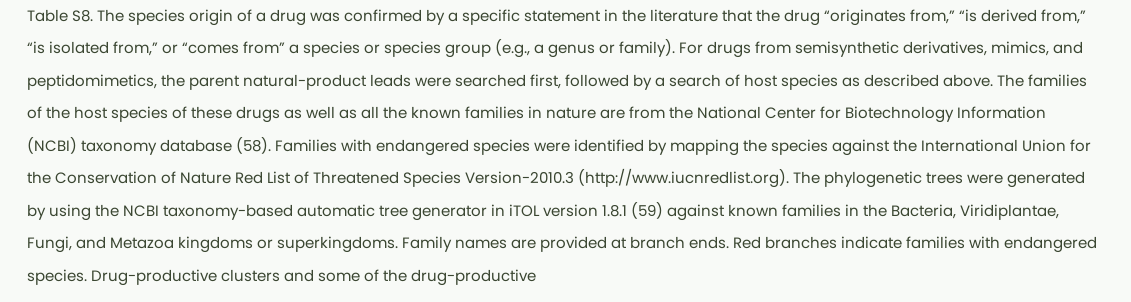Table S8. The species origin of a drug was confirmed by a specific statement in the literature that the drug “originates from,” “is derived from,” “is isolated from,” or “comes from” a species or species group (e.g., a genus or family). For drugs from semisynthetic derivatives, mimics, and peptidomimetics, the parent natural-product leads were searched first, followed by a search of host species as described above. The families of the host species of these drugs as well as all the known families in nature are from the National Center for Biotechnology Information (NCBI) taxonomy database (58). Families with endangered species were identified by mapping the species against the International Union for the Conservation of Nature Red List of Threatened Species Version-2010.3 (http://www.iucnredlist.org). The phylogenetic trees were generated by using the NCBI taxonomy-based automatic tree generator in iTOL version 1.8.1 (59) against known families in the Bacteria, Viridiplantae, Fungi, and Metazoa kingdoms or superkingdoms. Family names are provided at branch ends. Red branches indicate families with endangered species. Drug-productive clusters and some of the drug-productive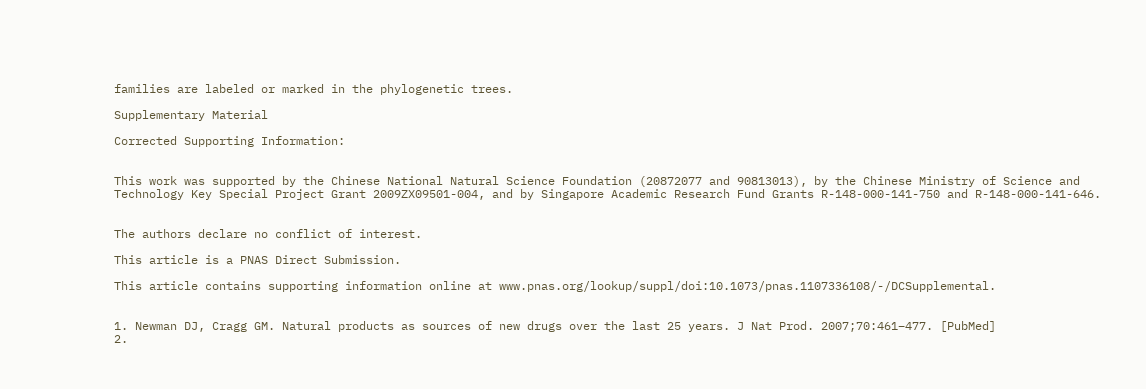families are labeled or marked in the phylogenetic trees.

Supplementary Material

Corrected Supporting Information:


This work was supported by the Chinese National Natural Science Foundation (20872077 and 90813013), by the Chinese Ministry of Science and Technology Key Special Project Grant 2009ZX09501-004, and by Singapore Academic Research Fund Grants R-148-000-141-750 and R-148-000-141-646.


The authors declare no conflict of interest.

This article is a PNAS Direct Submission.

This article contains supporting information online at www.pnas.org/lookup/suppl/doi:10.1073/pnas.1107336108/-/DCSupplemental.


1. Newman DJ, Cragg GM. Natural products as sources of new drugs over the last 25 years. J Nat Prod. 2007;70:461–477. [PubMed]
2.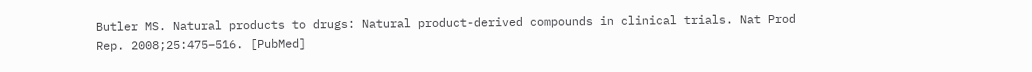Butler MS. Natural products to drugs: Natural product-derived compounds in clinical trials. Nat Prod Rep. 2008;25:475–516. [PubMed]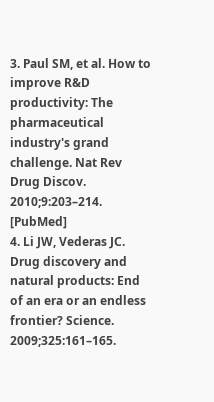3. Paul SM, et al. How to improve R&D productivity: The pharmaceutical industry's grand challenge. Nat Rev Drug Discov. 2010;9:203–214. [PubMed]
4. Li JW, Vederas JC. Drug discovery and natural products: End of an era or an endless frontier? Science. 2009;325:161–165.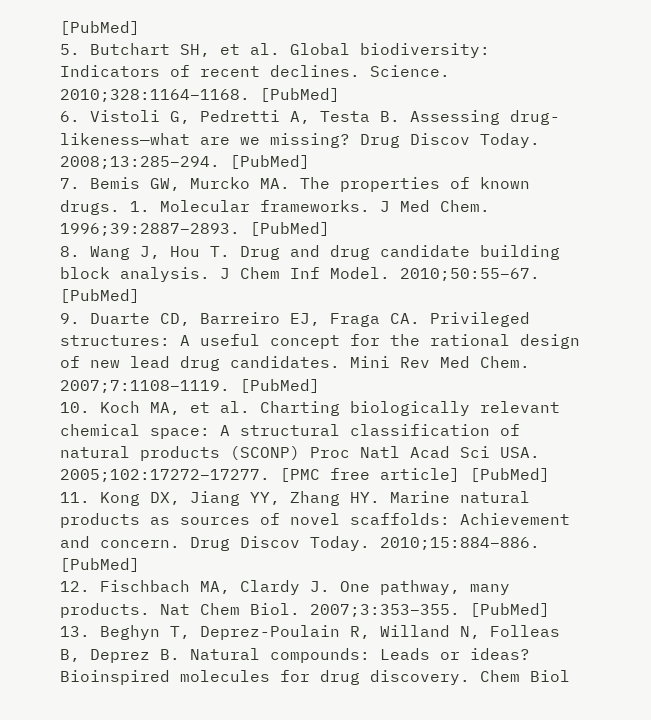[PubMed]
5. Butchart SH, et al. Global biodiversity: Indicators of recent declines. Science. 2010;328:1164–1168. [PubMed]
6. Vistoli G, Pedretti A, Testa B. Assessing drug-likeness—what are we missing? Drug Discov Today. 2008;13:285–294. [PubMed]
7. Bemis GW, Murcko MA. The properties of known drugs. 1. Molecular frameworks. J Med Chem. 1996;39:2887–2893. [PubMed]
8. Wang J, Hou T. Drug and drug candidate building block analysis. J Chem Inf Model. 2010;50:55–67. [PubMed]
9. Duarte CD, Barreiro EJ, Fraga CA. Privileged structures: A useful concept for the rational design of new lead drug candidates. Mini Rev Med Chem. 2007;7:1108–1119. [PubMed]
10. Koch MA, et al. Charting biologically relevant chemical space: A structural classification of natural products (SCONP) Proc Natl Acad Sci USA. 2005;102:17272–17277. [PMC free article] [PubMed]
11. Kong DX, Jiang YY, Zhang HY. Marine natural products as sources of novel scaffolds: Achievement and concern. Drug Discov Today. 2010;15:884–886. [PubMed]
12. Fischbach MA, Clardy J. One pathway, many products. Nat Chem Biol. 2007;3:353–355. [PubMed]
13. Beghyn T, Deprez-Poulain R, Willand N, Folleas B, Deprez B. Natural compounds: Leads or ideas? Bioinspired molecules for drug discovery. Chem Biol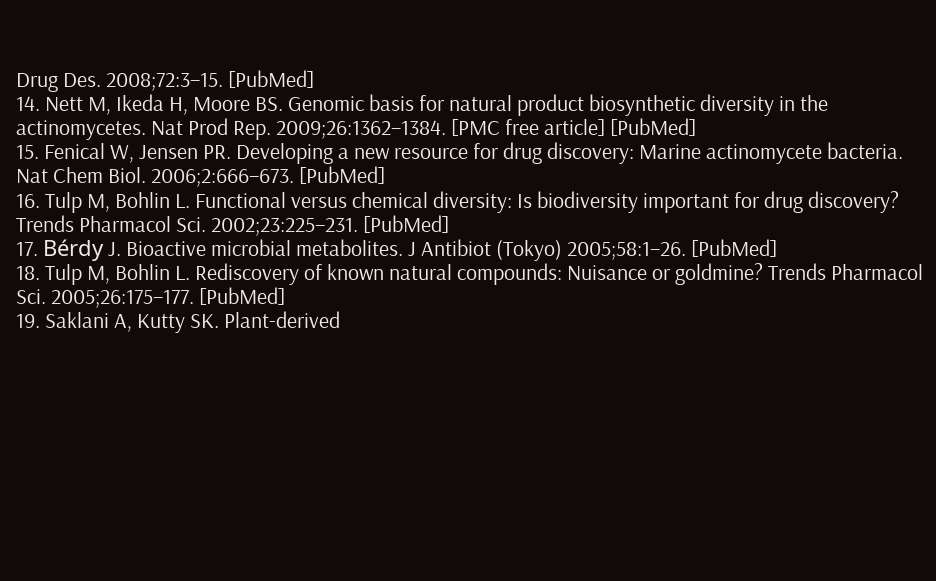Drug Des. 2008;72:3–15. [PubMed]
14. Nett M, Ikeda H, Moore BS. Genomic basis for natural product biosynthetic diversity in the actinomycetes. Nat Prod Rep. 2009;26:1362–1384. [PMC free article] [PubMed]
15. Fenical W, Jensen PR. Developing a new resource for drug discovery: Marine actinomycete bacteria. Nat Chem Biol. 2006;2:666–673. [PubMed]
16. Tulp M, Bohlin L. Functional versus chemical diversity: Is biodiversity important for drug discovery? Trends Pharmacol Sci. 2002;23:225–231. [PubMed]
17. Bérdy J. Bioactive microbial metabolites. J Antibiot (Tokyo) 2005;58:1–26. [PubMed]
18. Tulp M, Bohlin L. Rediscovery of known natural compounds: Nuisance or goldmine? Trends Pharmacol Sci. 2005;26:175–177. [PubMed]
19. Saklani A, Kutty SK. Plant-derived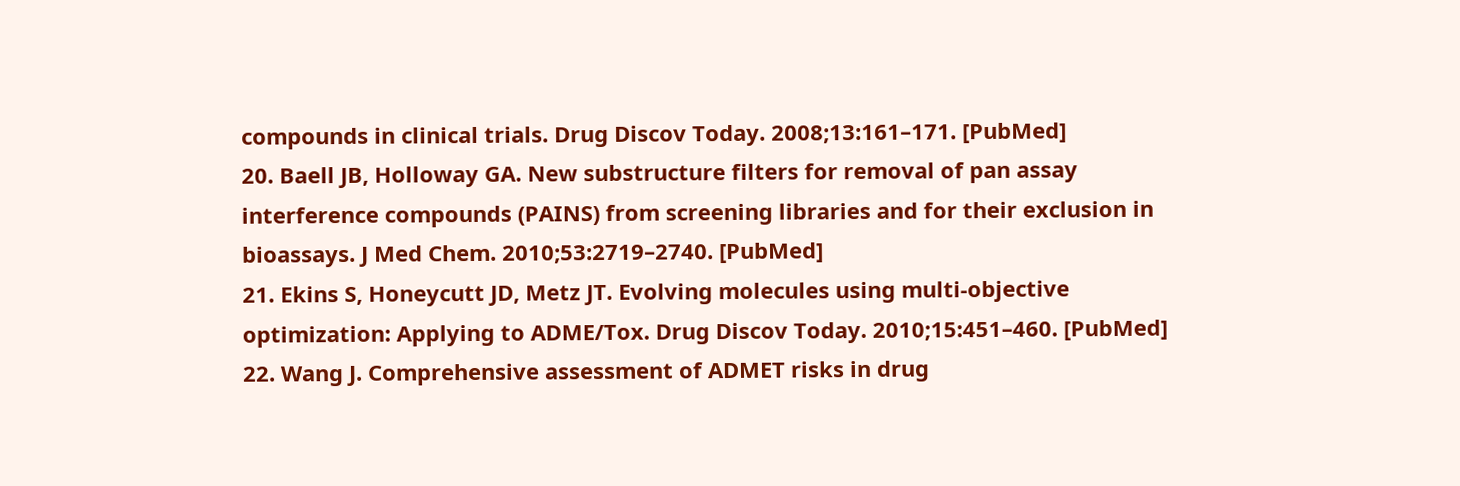compounds in clinical trials. Drug Discov Today. 2008;13:161–171. [PubMed]
20. Baell JB, Holloway GA. New substructure filters for removal of pan assay interference compounds (PAINS) from screening libraries and for their exclusion in bioassays. J Med Chem. 2010;53:2719–2740. [PubMed]
21. Ekins S, Honeycutt JD, Metz JT. Evolving molecules using multi-objective optimization: Applying to ADME/Tox. Drug Discov Today. 2010;15:451–460. [PubMed]
22. Wang J. Comprehensive assessment of ADMET risks in drug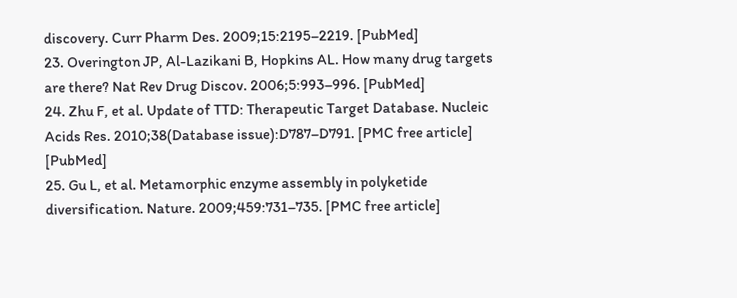discovery. Curr Pharm Des. 2009;15:2195–2219. [PubMed]
23. Overington JP, Al-Lazikani B, Hopkins AL. How many drug targets are there? Nat Rev Drug Discov. 2006;5:993–996. [PubMed]
24. Zhu F, et al. Update of TTD: Therapeutic Target Database. Nucleic Acids Res. 2010;38(Database issue):D787–D791. [PMC free article] [PubMed]
25. Gu L, et al. Metamorphic enzyme assembly in polyketide diversification. Nature. 2009;459:731–735. [PMC free article]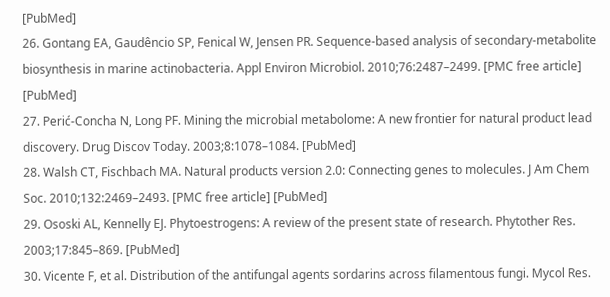[PubMed]
26. Gontang EA, Gaudêncio SP, Fenical W, Jensen PR. Sequence-based analysis of secondary-metabolite biosynthesis in marine actinobacteria. Appl Environ Microbiol. 2010;76:2487–2499. [PMC free article] [PubMed]
27. Perić-Concha N, Long PF. Mining the microbial metabolome: A new frontier for natural product lead discovery. Drug Discov Today. 2003;8:1078–1084. [PubMed]
28. Walsh CT, Fischbach MA. Natural products version 2.0: Connecting genes to molecules. J Am Chem Soc. 2010;132:2469–2493. [PMC free article] [PubMed]
29. Ososki AL, Kennelly EJ. Phytoestrogens: A review of the present state of research. Phytother Res. 2003;17:845–869. [PubMed]
30. Vicente F, et al. Distribution of the antifungal agents sordarins across filamentous fungi. Mycol Res.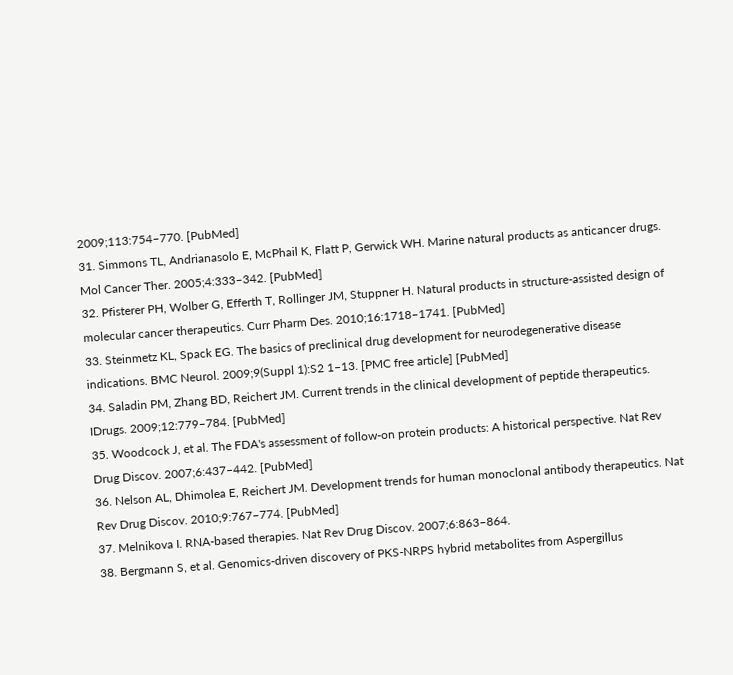2009;113:754–770. [PubMed]
31. Simmons TL, Andrianasolo E, McPhail K, Flatt P, Gerwick WH. Marine natural products as anticancer drugs. Mol Cancer Ther. 2005;4:333–342. [PubMed]
32. Pfisterer PH, Wolber G, Efferth T, Rollinger JM, Stuppner H. Natural products in structure-assisted design of molecular cancer therapeutics. Curr Pharm Des. 2010;16:1718–1741. [PubMed]
33. Steinmetz KL, Spack EG. The basics of preclinical drug development for neurodegenerative disease indications. BMC Neurol. 2009;9(Suppl 1):S2 1–13. [PMC free article] [PubMed]
34. Saladin PM, Zhang BD, Reichert JM. Current trends in the clinical development of peptide therapeutics. IDrugs. 2009;12:779–784. [PubMed]
35. Woodcock J, et al. The FDA's assessment of follow-on protein products: A historical perspective. Nat Rev Drug Discov. 2007;6:437–442. [PubMed]
36. Nelson AL, Dhimolea E, Reichert JM. Development trends for human monoclonal antibody therapeutics. Nat Rev Drug Discov. 2010;9:767–774. [PubMed]
37. Melnikova I. RNA-based therapies. Nat Rev Drug Discov. 2007;6:863–864.
38. Bergmann S, et al. Genomics-driven discovery of PKS-NRPS hybrid metabolites from Aspergillus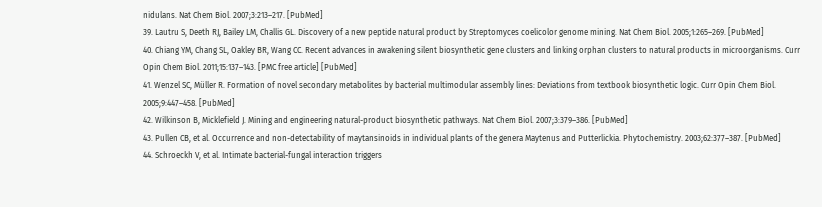nidulans. Nat Chem Biol. 2007;3:213–217. [PubMed]
39. Lautru S, Deeth RJ, Bailey LM, Challis GL. Discovery of a new peptide natural product by Streptomyces coelicolor genome mining. Nat Chem Biol. 2005;1:265–269. [PubMed]
40. Chiang YM, Chang SL, Oakley BR, Wang CC. Recent advances in awakening silent biosynthetic gene clusters and linking orphan clusters to natural products in microorganisms. Curr Opin Chem Biol. 2011;15:137–143. [PMC free article] [PubMed]
41. Wenzel SC, Müller R. Formation of novel secondary metabolites by bacterial multimodular assembly lines: Deviations from textbook biosynthetic logic. Curr Opin Chem Biol. 2005;9:447–458. [PubMed]
42. Wilkinson B, Micklefield J. Mining and engineering natural-product biosynthetic pathways. Nat Chem Biol. 2007;3:379–386. [PubMed]
43. Pullen CB, et al. Occurrence and non-detectability of maytansinoids in individual plants of the genera Maytenus and Putterlickia. Phytochemistry. 2003;62:377–387. [PubMed]
44. Schroeckh V, et al. Intimate bacterial-fungal interaction triggers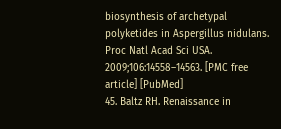biosynthesis of archetypal polyketides in Aspergillus nidulans. Proc Natl Acad Sci USA. 2009;106:14558–14563. [PMC free article] [PubMed]
45. Baltz RH. Renaissance in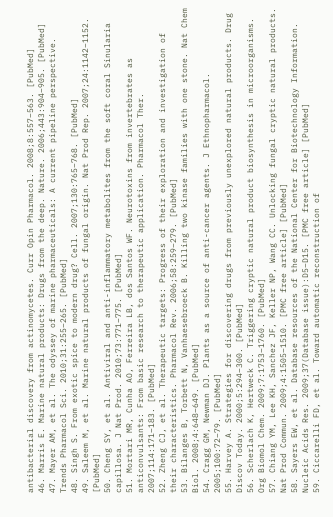antibacterial discovery from actinomycetes. Curr Opin Pharmacol. 2008;8:557–563. [PubMed]
46. Marris E. Marine natural products: Drugs from the deep. Nature. 2006;443:904–905. [PubMed]
47. Mayer AM, et al. The odyssey of marine pharmaceuticals: A current pipeline perspective. Trends Pharmacol Sci. 2010;31:255–265. [PubMed]
48. Singh S. From exotic spice to modern drug? Cell. 2007;130:765–768. [PubMed]
49. Saleem M, et al. Marine natural products of fungal origin. Nat Prod Rep. 2007;24:1142–1152. [PubMed]
50. Cheng SY, et al. Antiviral and anti-inflammatory metabolites from the soft coral Sinularia capillosa. J Nat Prod. 2010;73:771–775. [PubMed]
51. Mortari MR, Cunha AO, Ferreira LB, dos Santos WF. Neurotoxins from invertebrates as anticonvulsants: From basic research to therapeutic application. Pharmacol Ther. 2007;114:171–183. [PubMed]
52. Zheng CJ, et al. Therapeutic targets: Progress of their exploration and investigation of their characteristics. Pharmacol Rev. 2006;58:259–279. [PubMed]
53. Bilanges B, Torbett N, Vanhaesebroeck B. Killing two kinase families with one stone. Nat Chem Biol. 2008;4:648–649. [PubMed]
54. Cragg GM, Newman DJ. Plants as a source of anti-cancer agents. J Ethnopharmacol. 2005;100:72–79. [PubMed]
55. Harvey A. Strategies for discovering drugs from previously unexplored natural products. Drug Discov Today. 2000;5:294–300. [PubMed]
56. Scherlach K, Hertweck C. Triggering cryptic natural product biosynthesis in microorganisms. Org Biomol Chem. 2009;7:1753–1760. [PubMed]
57. Chiang YM, Lee KH, Sanchez JF, Keller NP, Wang CC. Unlocking fungal cryptic natural products. Nat Prod Commun. 2009;4:1505–1510. [PMC free article] [PubMed]
58. Sayers EW, et al. Database resources of the National Center for Biotechnology Information. Nucleic Acids Res. 2009;37(Database issue):D5–D15. [PMC free article] [PubMed]
59. Ciccarelli FD, et al. Toward automatic reconstruction of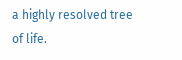a highly resolved tree of life.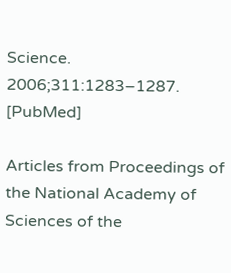Science. 2006;311:1283–1287. [PubMed]

Articles from Proceedings of the National Academy of Sciences of the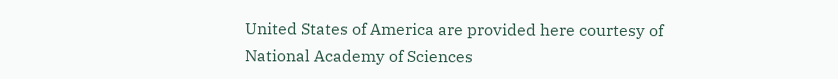United States of America are provided here courtesy of National Academy of Sciences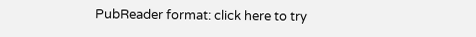PubReader format: click here to try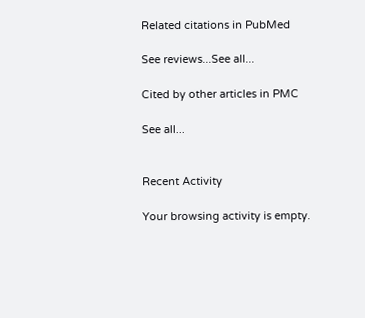Related citations in PubMed

See reviews...See all...

Cited by other articles in PMC

See all...


Recent Activity

Your browsing activity is empty.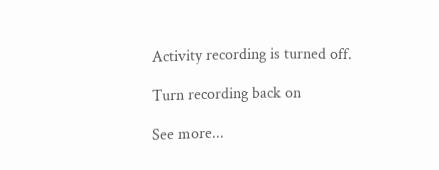Activity recording is turned off.

Turn recording back on

See more...